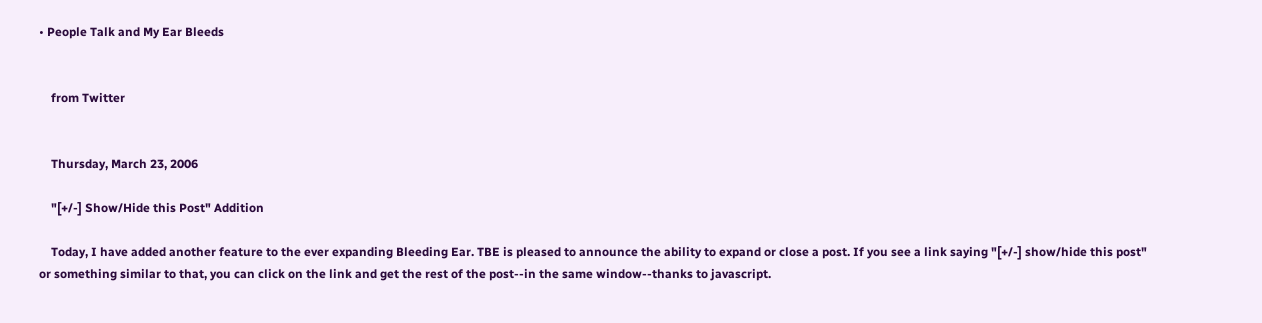• People Talk and My Ear Bleeds


    from Twitter


    Thursday, March 23, 2006

    "[+/-] Show/Hide this Post" Addition

    Today, I have added another feature to the ever expanding Bleeding Ear. TBE is pleased to announce the ability to expand or close a post. If you see a link saying "[+/-] show/hide this post" or something similar to that, you can click on the link and get the rest of the post--in the same window--thanks to javascript.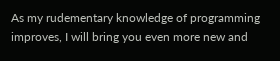As my rudementary knowledge of programming improves, I will bring you even more new and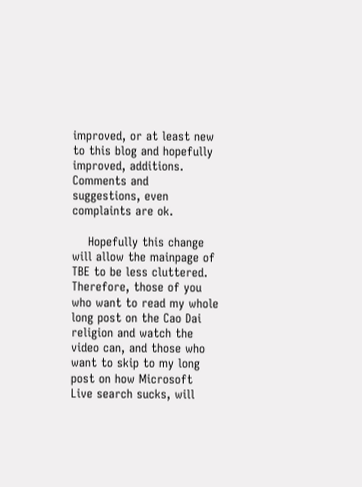improved, or at least new to this blog and hopefully improved, additions. Comments and suggestions, even complaints are ok.

    Hopefully this change will allow the mainpage of TBE to be less cluttered. Therefore, those of you who want to read my whole long post on the Cao Dai religion and watch the video can, and those who want to skip to my long post on how Microsoft Live search sucks, will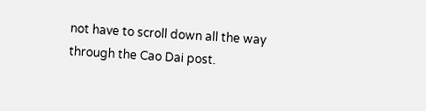not have to scroll down all the way through the Cao Dai post.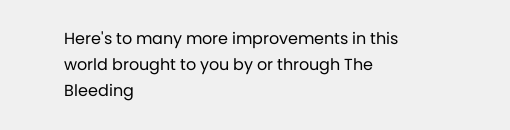Here's to many more improvements in this world brought to you by or through The Bleeding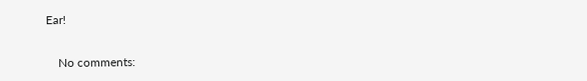Ear!

    No comments: